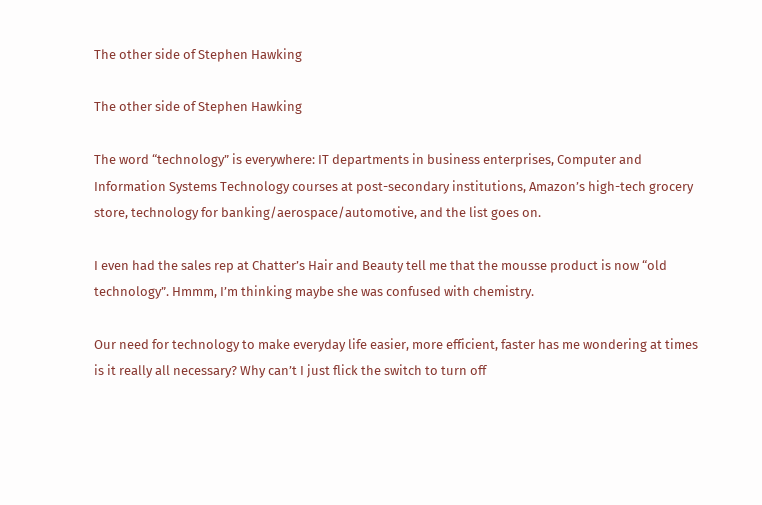The other side of Stephen Hawking

The other side of Stephen Hawking

The word “technology” is everywhere: IT departments in business enterprises, Computer and Information Systems Technology courses at post-secondary institutions, Amazon’s high-tech grocery store, technology for banking/aerospace/automotive, and the list goes on.

I even had the sales rep at Chatter’s Hair and Beauty tell me that the mousse product is now “old technology”. Hmmm, I’m thinking maybe she was confused with chemistry.

Our need for technology to make everyday life easier, more efficient, faster has me wondering at times is it really all necessary? Why can’t I just flick the switch to turn off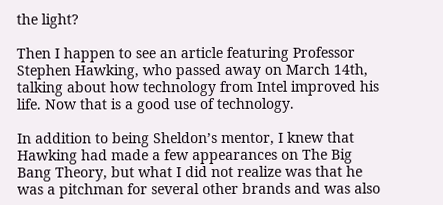the light?

Then I happen to see an article featuring Professor Stephen Hawking, who passed away on March 14th, talking about how technology from Intel improved his life. Now that is a good use of technology.

In addition to being Sheldon’s mentor, I knew that Hawking had made a few appearances on The Big Bang Theory, but what I did not realize was that he was a pitchman for several other brands and was also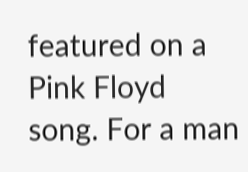featured on a Pink Floyd song. For a man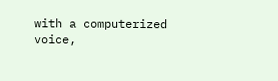with a computerized voice,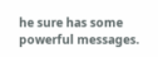he sure has some powerful messages.